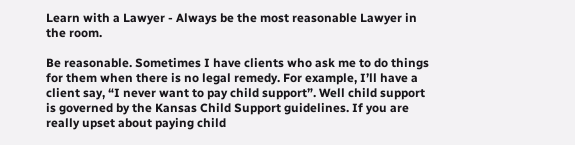Learn with a Lawyer - Always be the most reasonable Lawyer in the room.

Be reasonable. Sometimes I have clients who ask me to do things for them when there is no legal remedy. For example, I’ll have a client say, “I never want to pay child support”. Well child support is governed by the Kansas Child Support guidelines. If you are really upset about paying child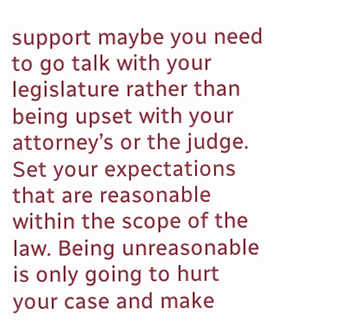support maybe you need to go talk with your legislature rather than being upset with your attorney’s or the judge. Set your expectations that are reasonable within the scope of the law. Being unreasonable is only going to hurt your case and make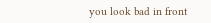you look bad in front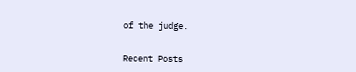of the judge.


Recent Posts